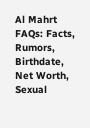Al Mahrt FAQs: Facts, Rumors, Birthdate, Net Worth, Sexual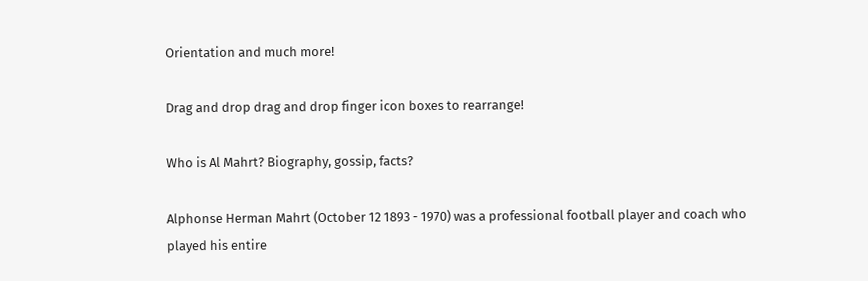Orientation and much more!

Drag and drop drag and drop finger icon boxes to rearrange!

Who is Al Mahrt? Biography, gossip, facts?

Alphonse Herman Mahrt (October 12 1893 - 1970) was a professional football player and coach who played his entire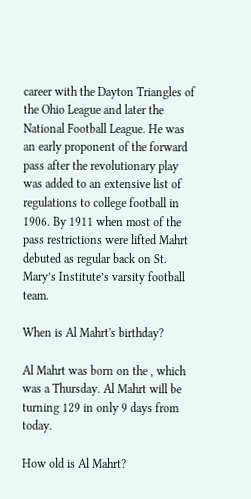career with the Dayton Triangles of the Ohio League and later the National Football League. He was an early proponent of the forward pass after the revolutionary play was added to an extensive list of regulations to college football in 1906. By 1911 when most of the pass restrictions were lifted Mahrt debuted as regular back on St. Mary’s Institute’s varsity football team.

When is Al Mahrt's birthday?

Al Mahrt was born on the , which was a Thursday. Al Mahrt will be turning 129 in only 9 days from today.

How old is Al Mahrt?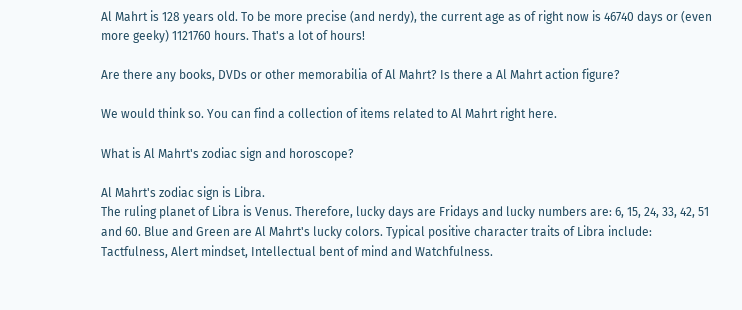Al Mahrt is 128 years old. To be more precise (and nerdy), the current age as of right now is 46740 days or (even more geeky) 1121760 hours. That's a lot of hours!

Are there any books, DVDs or other memorabilia of Al Mahrt? Is there a Al Mahrt action figure?

We would think so. You can find a collection of items related to Al Mahrt right here.

What is Al Mahrt's zodiac sign and horoscope?

Al Mahrt's zodiac sign is Libra.
The ruling planet of Libra is Venus. Therefore, lucky days are Fridays and lucky numbers are: 6, 15, 24, 33, 42, 51 and 60. Blue and Green are Al Mahrt's lucky colors. Typical positive character traits of Libra include: Tactfulness, Alert mindset, Intellectual bent of mind and Watchfulness.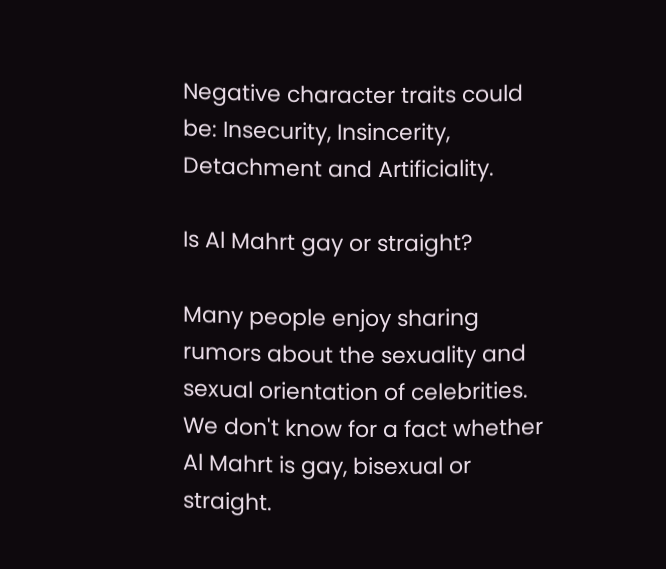Negative character traits could be: Insecurity, Insincerity, Detachment and Artificiality.

Is Al Mahrt gay or straight?

Many people enjoy sharing rumors about the sexuality and sexual orientation of celebrities. We don't know for a fact whether Al Mahrt is gay, bisexual or straight.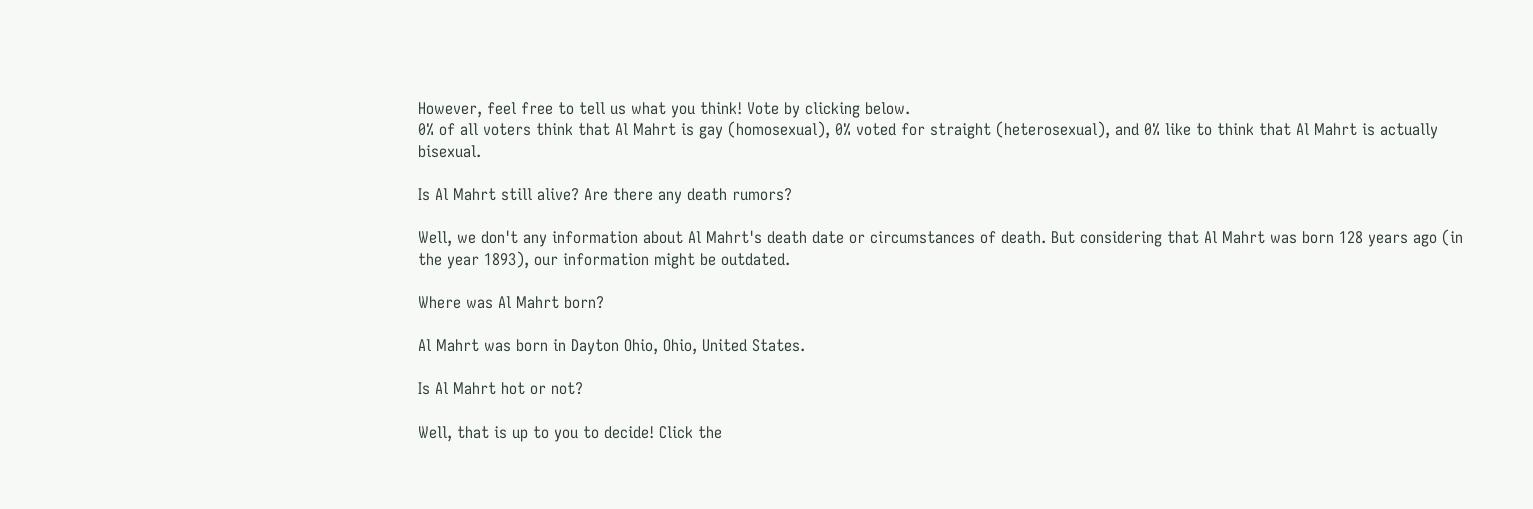However, feel free to tell us what you think! Vote by clicking below.
0% of all voters think that Al Mahrt is gay (homosexual), 0% voted for straight (heterosexual), and 0% like to think that Al Mahrt is actually bisexual.

Is Al Mahrt still alive? Are there any death rumors?

Well, we don't any information about Al Mahrt's death date or circumstances of death. But considering that Al Mahrt was born 128 years ago (in the year 1893), our information might be outdated.

Where was Al Mahrt born?

Al Mahrt was born in Dayton Ohio, Ohio, United States.

Is Al Mahrt hot or not?

Well, that is up to you to decide! Click the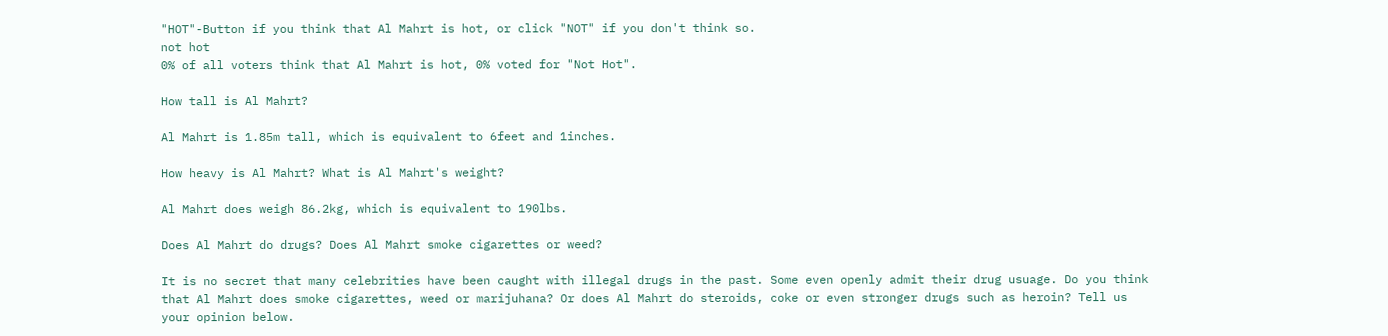"HOT"-Button if you think that Al Mahrt is hot, or click "NOT" if you don't think so.
not hot
0% of all voters think that Al Mahrt is hot, 0% voted for "Not Hot".

How tall is Al Mahrt?

Al Mahrt is 1.85m tall, which is equivalent to 6feet and 1inches.

How heavy is Al Mahrt? What is Al Mahrt's weight?

Al Mahrt does weigh 86.2kg, which is equivalent to 190lbs.

Does Al Mahrt do drugs? Does Al Mahrt smoke cigarettes or weed?

It is no secret that many celebrities have been caught with illegal drugs in the past. Some even openly admit their drug usuage. Do you think that Al Mahrt does smoke cigarettes, weed or marijuhana? Or does Al Mahrt do steroids, coke or even stronger drugs such as heroin? Tell us your opinion below.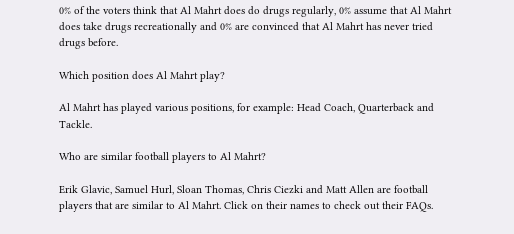0% of the voters think that Al Mahrt does do drugs regularly, 0% assume that Al Mahrt does take drugs recreationally and 0% are convinced that Al Mahrt has never tried drugs before.

Which position does Al Mahrt play?

Al Mahrt has played various positions, for example: Head Coach, Quarterback and Tackle.

Who are similar football players to Al Mahrt?

Erik Glavic, Samuel Hurl, Sloan Thomas, Chris Ciezki and Matt Allen are football players that are similar to Al Mahrt. Click on their names to check out their FAQs.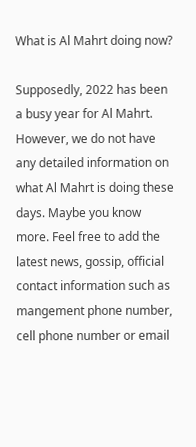What is Al Mahrt doing now?

Supposedly, 2022 has been a busy year for Al Mahrt. However, we do not have any detailed information on what Al Mahrt is doing these days. Maybe you know more. Feel free to add the latest news, gossip, official contact information such as mangement phone number, cell phone number or email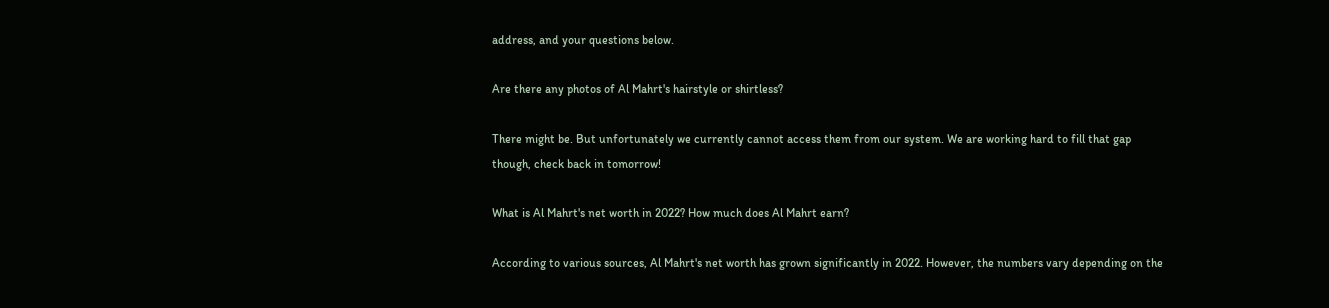address, and your questions below.

Are there any photos of Al Mahrt's hairstyle or shirtless?

There might be. But unfortunately we currently cannot access them from our system. We are working hard to fill that gap though, check back in tomorrow!

What is Al Mahrt's net worth in 2022? How much does Al Mahrt earn?

According to various sources, Al Mahrt's net worth has grown significantly in 2022. However, the numbers vary depending on the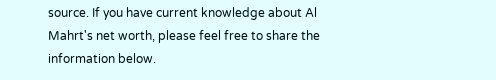source. If you have current knowledge about Al Mahrt's net worth, please feel free to share the information below.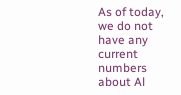As of today, we do not have any current numbers about Al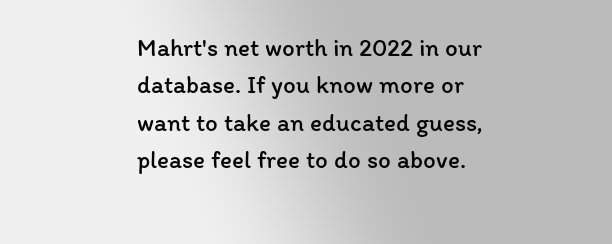Mahrt's net worth in 2022 in our database. If you know more or want to take an educated guess, please feel free to do so above.